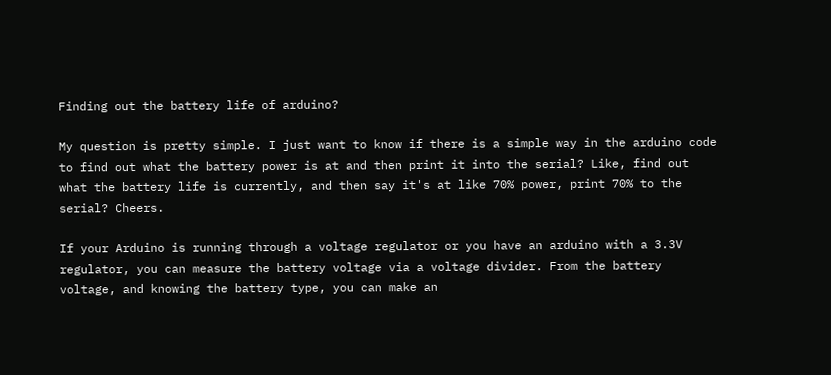Finding out the battery life of arduino?

My question is pretty simple. I just want to know if there is a simple way in the arduino code to find out what the battery power is at and then print it into the serial? Like, find out what the battery life is currently, and then say it's at like 70% power, print 70% to the serial? Cheers.

If your Arduino is running through a voltage regulator or you have an arduino with a 3.3V regulator, you can measure the battery voltage via a voltage divider. From the battery voltage, and knowing the battery type, you can make an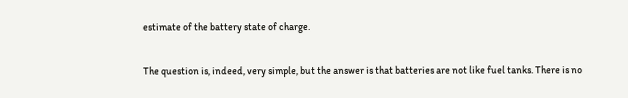estimate of the battery state of charge.

The question is, indeed, very simple, but the answer is that batteries are not like fuel tanks. There is no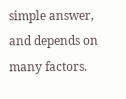simple answer, and depends on many factors.